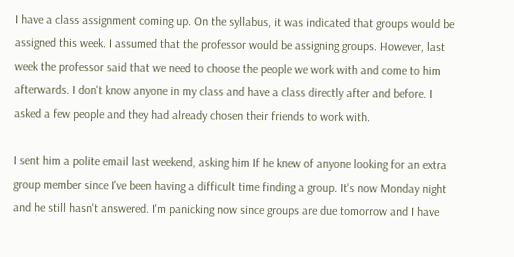I have a class assignment coming up. On the syllabus, it was indicated that groups would be assigned this week. I assumed that the professor would be assigning groups. However, last week the professor said that we need to choose the people we work with and come to him afterwards. I don't know anyone in my class and have a class directly after and before. I asked a few people and they had already chosen their friends to work with.

I sent him a polite email last weekend, asking him If he knew of anyone looking for an extra group member since I've been having a difficult time finding a group. It's now Monday night and he still hasn't answered. I'm panicking now since groups are due tomorrow and I have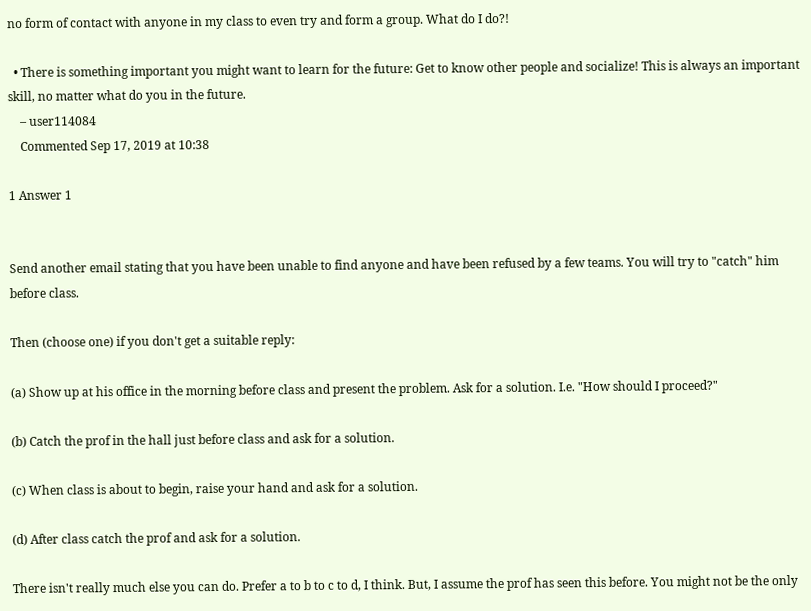no form of contact with anyone in my class to even try and form a group. What do I do?!

  • There is something important you might want to learn for the future: Get to know other people and socialize! This is always an important skill, no matter what do you in the future.
    – user114084
    Commented Sep 17, 2019 at 10:38

1 Answer 1


Send another email stating that you have been unable to find anyone and have been refused by a few teams. You will try to "catch" him before class.

Then (choose one) if you don't get a suitable reply:

(a) Show up at his office in the morning before class and present the problem. Ask for a solution. I.e. "How should I proceed?"

(b) Catch the prof in the hall just before class and ask for a solution.

(c) When class is about to begin, raise your hand and ask for a solution.

(d) After class catch the prof and ask for a solution.

There isn't really much else you can do. Prefer a to b to c to d, I think. But, I assume the prof has seen this before. You might not be the only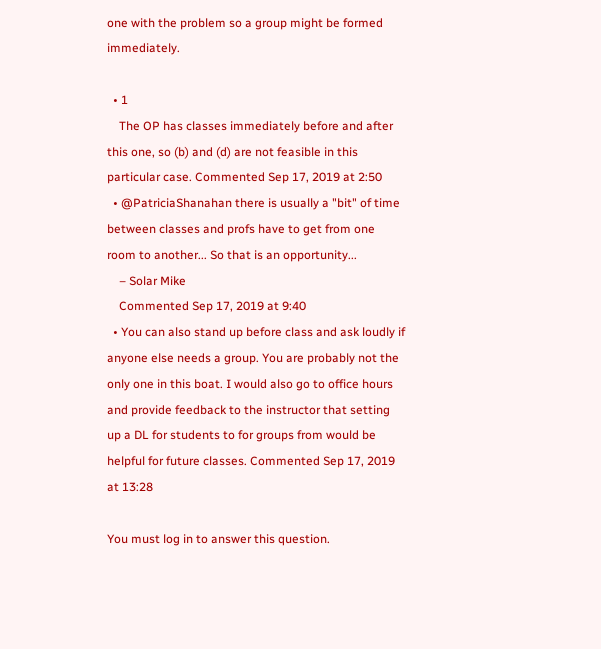one with the problem so a group might be formed immediately.

  • 1
    The OP has classes immediately before and after this one, so (b) and (d) are not feasible in this particular case. Commented Sep 17, 2019 at 2:50
  • @PatriciaShanahan there is usually a "bit" of time between classes and profs have to get from one room to another... So that is an opportunity...
    – Solar Mike
    Commented Sep 17, 2019 at 9:40
  • You can also stand up before class and ask loudly if anyone else needs a group. You are probably not the only one in this boat. I would also go to office hours and provide feedback to the instructor that setting up a DL for students to for groups from would be helpful for future classes. Commented Sep 17, 2019 at 13:28

You must log in to answer this question.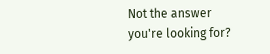Not the answer you're looking for?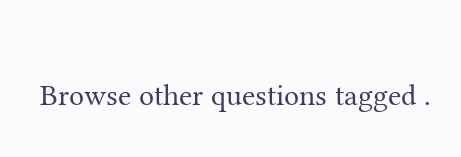Browse other questions tagged .